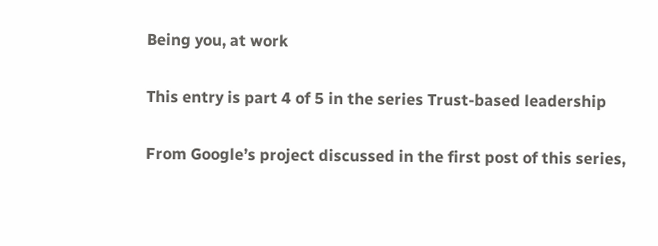Being you, at work

This entry is part 4 of 5 in the series Trust-based leadership

From Google’s project discussed in the first post of this series,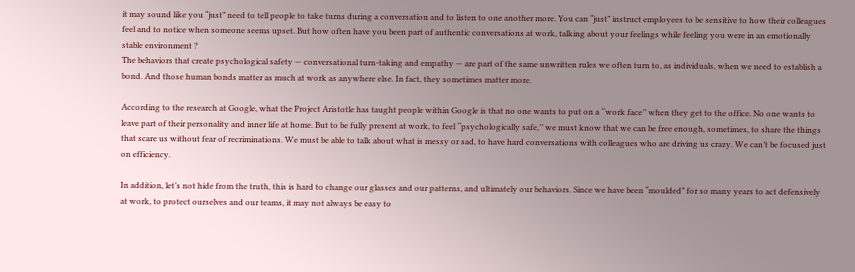it may sound like you “just” need to tell people to take turns during a conversation and to listen to one another more. You can “just” instruct employees to be sensitive to how their colleagues feel and to notice when someone seems upset. But how often have you been part of authentic conversations at work, talking about your feelings while feeling you were in an emotionally stable environment ?
The behaviors that create psychological safety — conversational turn-taking and empathy — are part of the same unwritten rules we often turn to, as individuals, when we need to establish a bond. And those human bonds matter as much at work as anywhere else. In fact, they sometimes matter more.

According to the research at Google, what the Project Aristotle has taught people within Google is that no one wants to put on a ‘‘work face’’ when they get to the office. No one wants to leave part of their personality and inner life at home. But to be fully present at work, to feel ‘‘psychologically safe,’’ we must know that we can be free enough, sometimes, to share the things that scare us without fear of recriminations. We must be able to talk about what is messy or sad, to have hard conversations with colleagues who are driving us crazy. We can’t be focused just on efficiency.

In addition, let’s not hide from the truth, this is hard to change our glasses and our patterns, and ultimately our behaviors. Since we have been “moulded” for so many years to act defensively at work, to protect ourselves and our teams, it may not always be easy to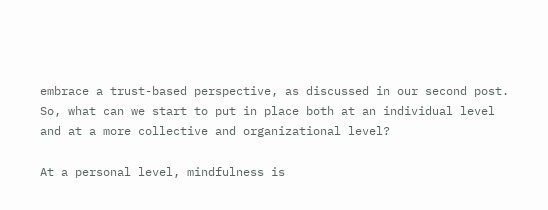embrace a trust-based perspective, as discussed in our second post.
So, what can we start to put in place both at an individual level and at a more collective and organizational level?

At a personal level, mindfulness is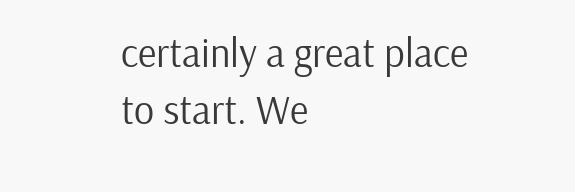certainly a great place to start. We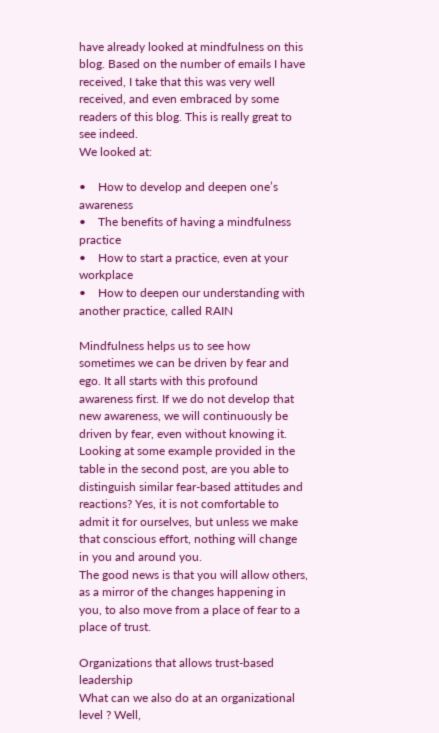have already looked at mindfulness on this blog. Based on the number of emails I have received, I take that this was very well received, and even embraced by some readers of this blog. This is really great to see indeed.
We looked at:

•    How to develop and deepen one’s awareness
•    The benefits of having a mindfulness practice
•    How to start a practice, even at your workplace
•    How to deepen our understanding with another practice, called RAIN

Mindfulness helps us to see how sometimes we can be driven by fear and ego. It all starts with this profound awareness first. If we do not develop that new awareness, we will continuously be driven by fear, even without knowing it. Looking at some example provided in the table in the second post, are you able to distinguish similar fear-based attitudes and reactions? Yes, it is not comfortable to admit it for ourselves, but unless we make that conscious effort, nothing will change in you and around you.
The good news is that you will allow others, as a mirror of the changes happening in you, to also move from a place of fear to a place of trust.

Organizations that allows trust-based leadership
What can we also do at an organizational level ? Well,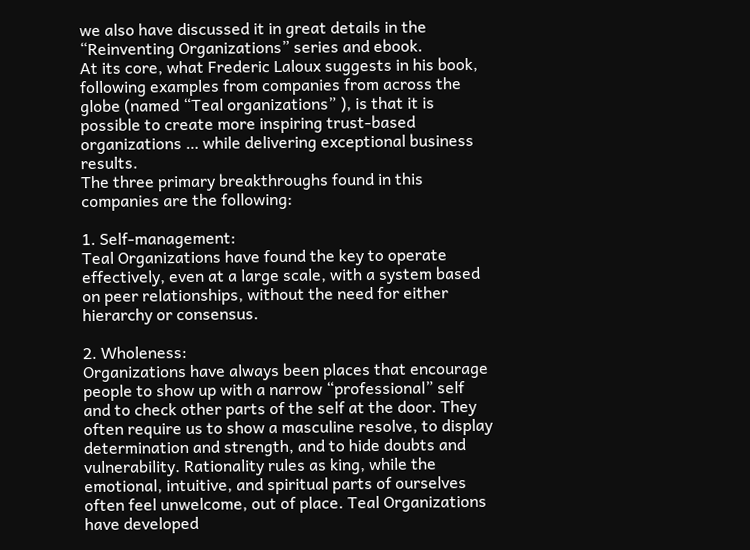we also have discussed it in great details in the “Reinventing Organizations” series and ebook.
At its core, what Frederic Laloux suggests in his book, following examples from companies from across the globe (named “Teal organizations” ), is that it is possible to create more inspiring trust-based organizations … while delivering exceptional business results.
The three primary breakthroughs found in this companies are the following:

1. Self-management:
Teal Organizations have found the key to operate effectively, even at a large scale, with a system based on peer relationships, without the need for either hierarchy or consensus.

2. Wholeness:
Organizations have always been places that encourage people to show up with a narrow “professional” self and to check other parts of the self at the door. They often require us to show a masculine resolve, to display determination and strength, and to hide doubts and vulnerability. Rationality rules as king, while the emotional, intuitive, and spiritual parts of ourselves often feel unwelcome, out of place. Teal Organizations have developed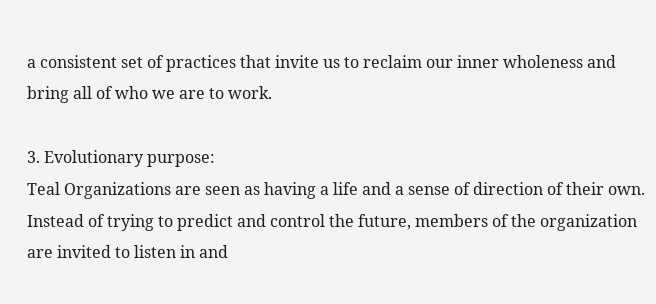a consistent set of practices that invite us to reclaim our inner wholeness and bring all of who we are to work.

3. Evolutionary purpose:
Teal Organizations are seen as having a life and a sense of direction of their own. Instead of trying to predict and control the future, members of the organization are invited to listen in and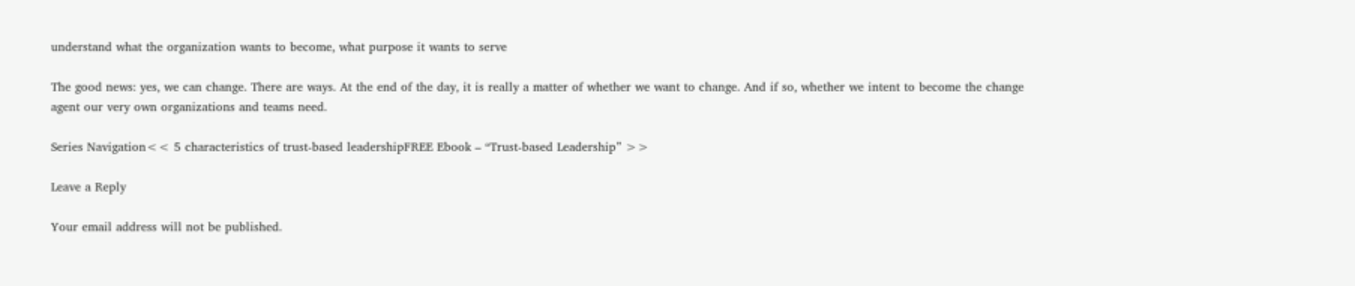understand what the organization wants to become, what purpose it wants to serve

The good news: yes, we can change. There are ways. At the end of the day, it is really a matter of whether we want to change. And if so, whether we intent to become the change agent our very own organizations and teams need.

Series Navigation<< 5 characteristics of trust-based leadershipFREE Ebook – “Trust-based Leadership” >>

Leave a Reply

Your email address will not be published.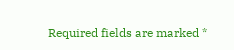Required fields are marked *